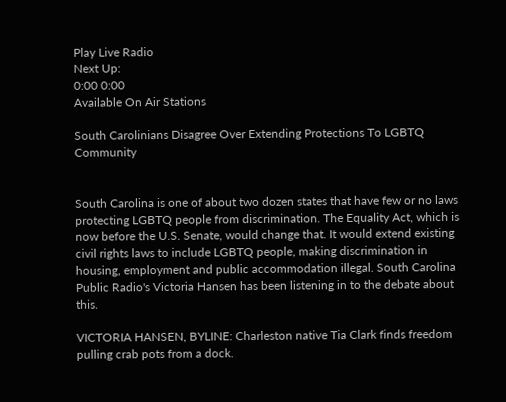Play Live Radio
Next Up:
0:00 0:00
Available On Air Stations

South Carolinians Disagree Over Extending Protections To LGBTQ Community


South Carolina is one of about two dozen states that have few or no laws protecting LGBTQ people from discrimination. The Equality Act, which is now before the U.S. Senate, would change that. It would extend existing civil rights laws to include LGBTQ people, making discrimination in housing, employment and public accommodation illegal. South Carolina Public Radio's Victoria Hansen has been listening in to the debate about this.

VICTORIA HANSEN, BYLINE: Charleston native Tia Clark finds freedom pulling crab pots from a dock.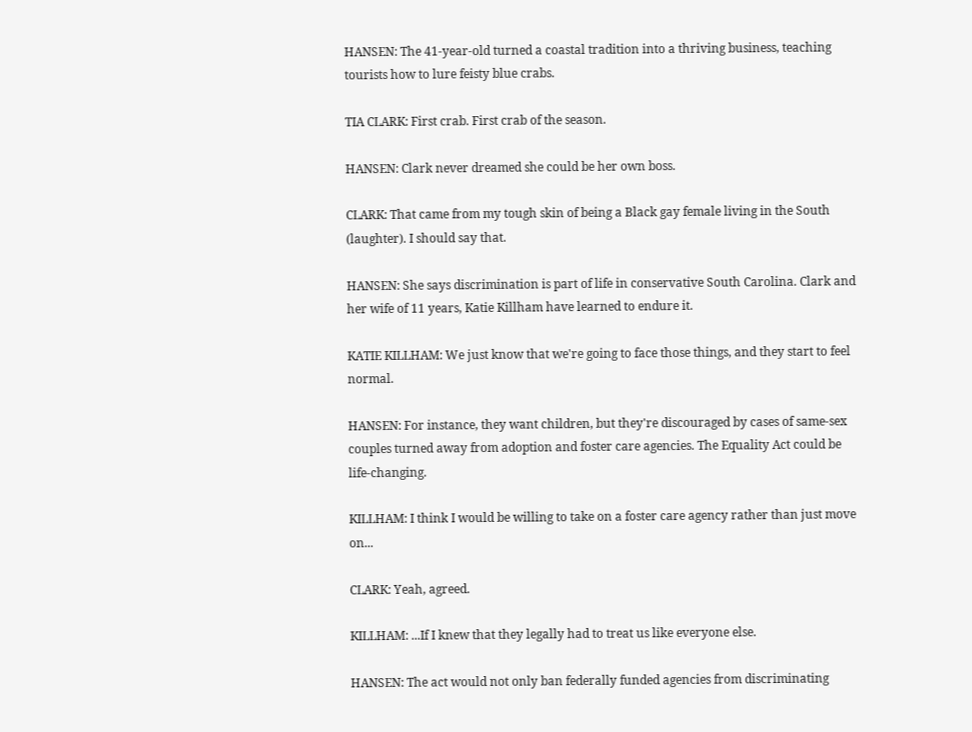HANSEN: The 41-year-old turned a coastal tradition into a thriving business, teaching tourists how to lure feisty blue crabs.

TIA CLARK: First crab. First crab of the season.

HANSEN: Clark never dreamed she could be her own boss.

CLARK: That came from my tough skin of being a Black gay female living in the South (laughter). I should say that.

HANSEN: She says discrimination is part of life in conservative South Carolina. Clark and her wife of 11 years, Katie Killham have learned to endure it.

KATIE KILLHAM: We just know that we're going to face those things, and they start to feel normal.

HANSEN: For instance, they want children, but they're discouraged by cases of same-sex couples turned away from adoption and foster care agencies. The Equality Act could be life-changing.

KILLHAM: I think I would be willing to take on a foster care agency rather than just move on...

CLARK: Yeah, agreed.

KILLHAM: ...If I knew that they legally had to treat us like everyone else.

HANSEN: The act would not only ban federally funded agencies from discriminating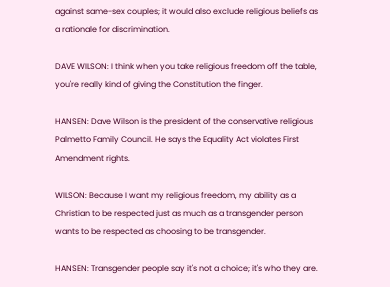against same-sex couples; it would also exclude religious beliefs as a rationale for discrimination.

DAVE WILSON: I think when you take religious freedom off the table, you're really kind of giving the Constitution the finger.

HANSEN: Dave Wilson is the president of the conservative religious Palmetto Family Council. He says the Equality Act violates First Amendment rights.

WILSON: Because I want my religious freedom, my ability as a Christian to be respected just as much as a transgender person wants to be respected as choosing to be transgender.

HANSEN: Transgender people say it's not a choice; it's who they are.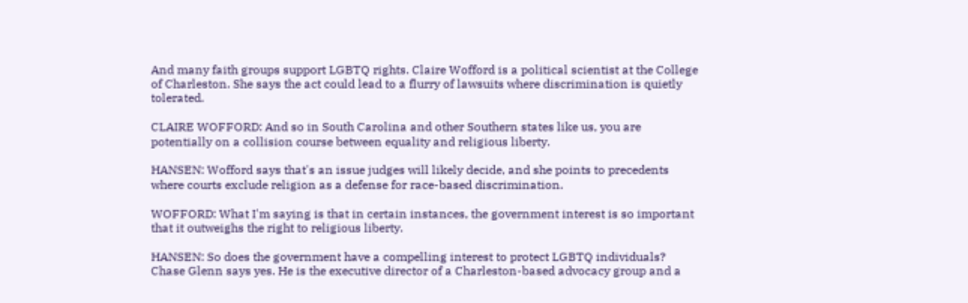And many faith groups support LGBTQ rights. Claire Wofford is a political scientist at the College of Charleston. She says the act could lead to a flurry of lawsuits where discrimination is quietly tolerated.

CLAIRE WOFFORD: And so in South Carolina and other Southern states like us, you are potentially on a collision course between equality and religious liberty.

HANSEN: Wofford says that's an issue judges will likely decide, and she points to precedents where courts exclude religion as a defense for race-based discrimination.

WOFFORD: What I'm saying is that in certain instances, the government interest is so important that it outweighs the right to religious liberty.

HANSEN: So does the government have a compelling interest to protect LGBTQ individuals? Chase Glenn says yes. He is the executive director of a Charleston-based advocacy group and a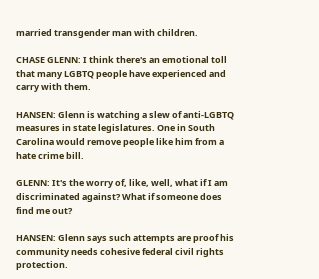married transgender man with children.

CHASE GLENN: I think there's an emotional toll that many LGBTQ people have experienced and carry with them.

HANSEN: Glenn is watching a slew of anti-LGBTQ measures in state legislatures. One in South Carolina would remove people like him from a hate crime bill.

GLENN: It's the worry of, like, well, what if I am discriminated against? What if someone does find me out?

HANSEN: Glenn says such attempts are proof his community needs cohesive federal civil rights protection.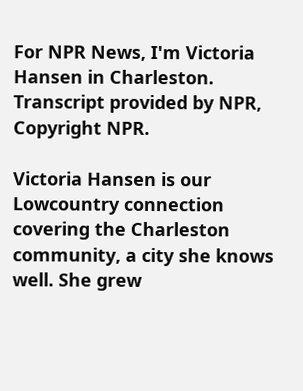For NPR News, I'm Victoria Hansen in Charleston. Transcript provided by NPR, Copyright NPR.

Victoria Hansen is our Lowcountry connection covering the Charleston community, a city she knows well. She grew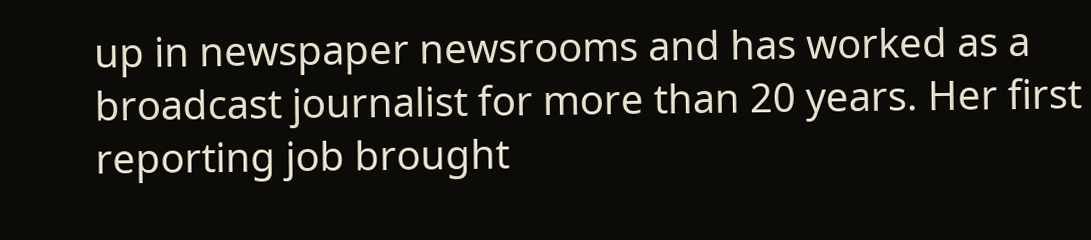up in newspaper newsrooms and has worked as a broadcast journalist for more than 20 years. Her first reporting job brought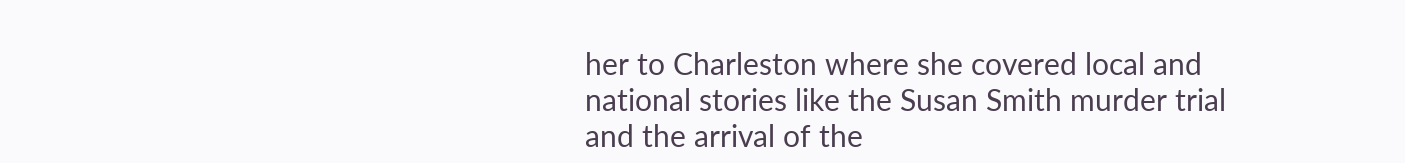her to Charleston where she covered local and national stories like the Susan Smith murder trial and the arrival of the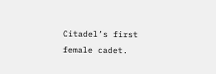Citadel’s first female cadet.